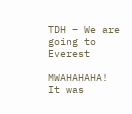TDH – We are going to Everest

MWAHAHAHA! It was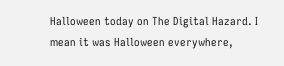Halloween today on The Digital Hazard. I mean it was Halloween everywhere,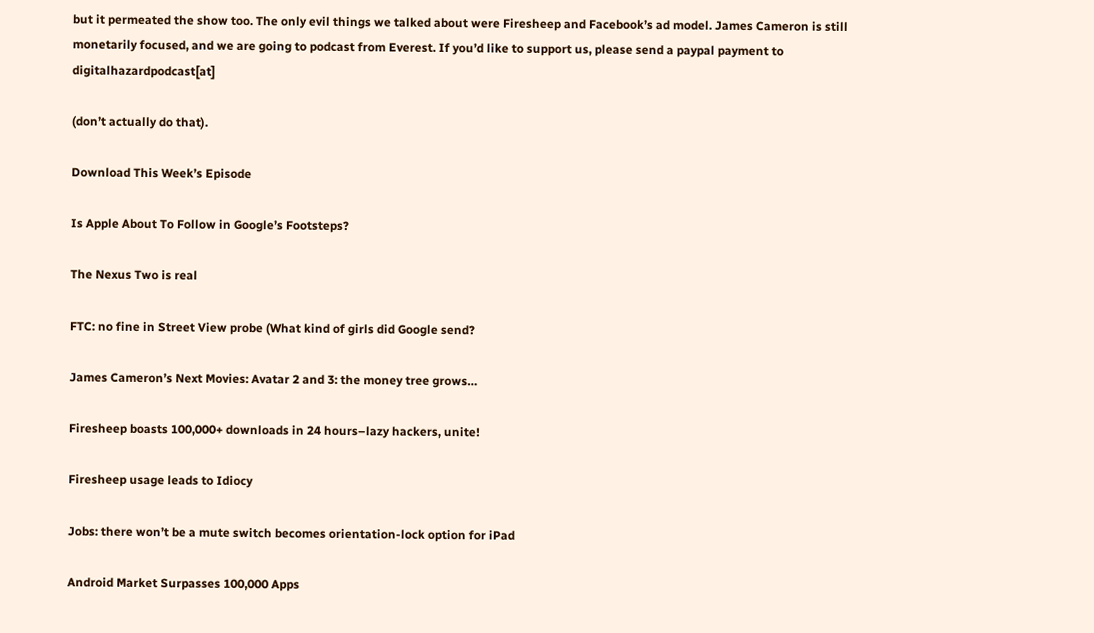but it permeated the show too. The only evil things we talked about were Firesheep and Facebook’s ad model. James Cameron is still monetarily focused, and we are going to podcast from Everest. If you’d like to support us, please send a paypal payment to digitalhazardpodcast[at]

(don’t actually do that).

Download This Week’s Episode

Is Apple About To Follow in Google’s Footsteps?

The Nexus Two is real

FTC: no fine in Street View probe (What kind of girls did Google send?

James Cameron’s Next Movies: Avatar 2 and 3: the money tree grows…

Firesheep boasts 100,000+ downloads in 24 hours–lazy hackers, unite!

Firesheep usage leads to Idiocy

Jobs: there won’t be a mute switch becomes orientation-lock option for iPad

Android Market Surpasses 100,000 Apps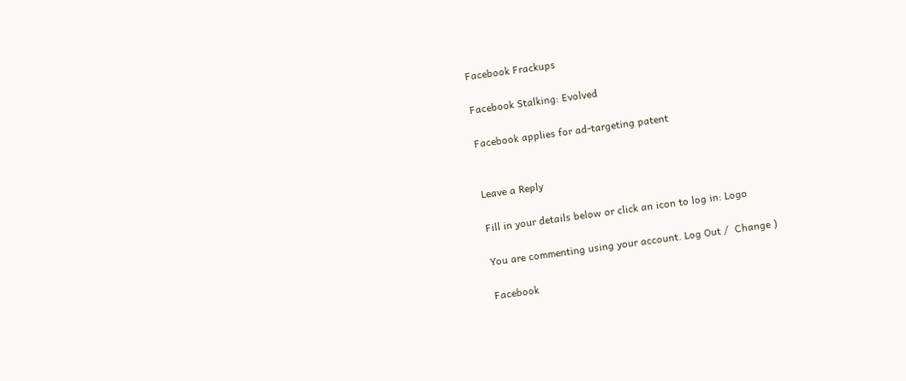Facebook Frackups

Facebook Stalking: Evolved

Facebook applies for ad-targeting patent


Leave a Reply

Fill in your details below or click an icon to log in: Logo

You are commenting using your account. Log Out /  Change )

Facebook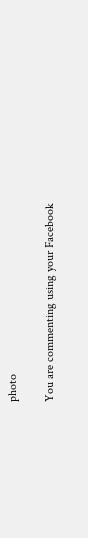photo

You are commenting using your Facebook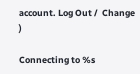account. Log Out /  Change )

Connecting to %s